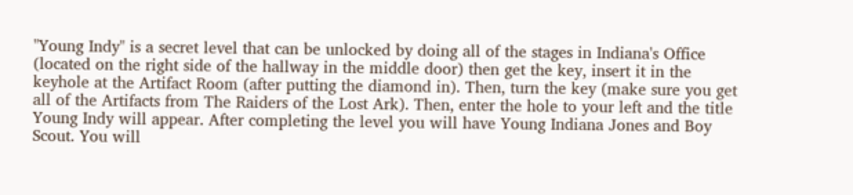"Young Indy" is a secret level that can be unlocked by doing all of the stages in Indiana's Office (located on the right side of the hallway in the middle door) then get the key, insert it in the keyhole at the Artifact Room (after putting the diamond in). Then, turn the key (make sure you get all of the Artifacts from The Raiders of the Lost Ark). Then, enter the hole to your left and the title Young Indy will appear. After completing the level you will have Young Indiana Jones and Boy Scout. You will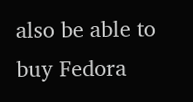also be able to buy Fedora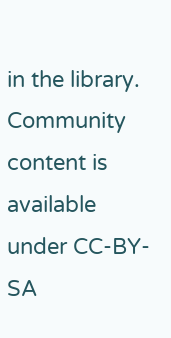in the library.
Community content is available under CC-BY-SA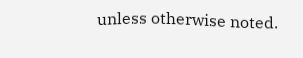unless otherwise noted.